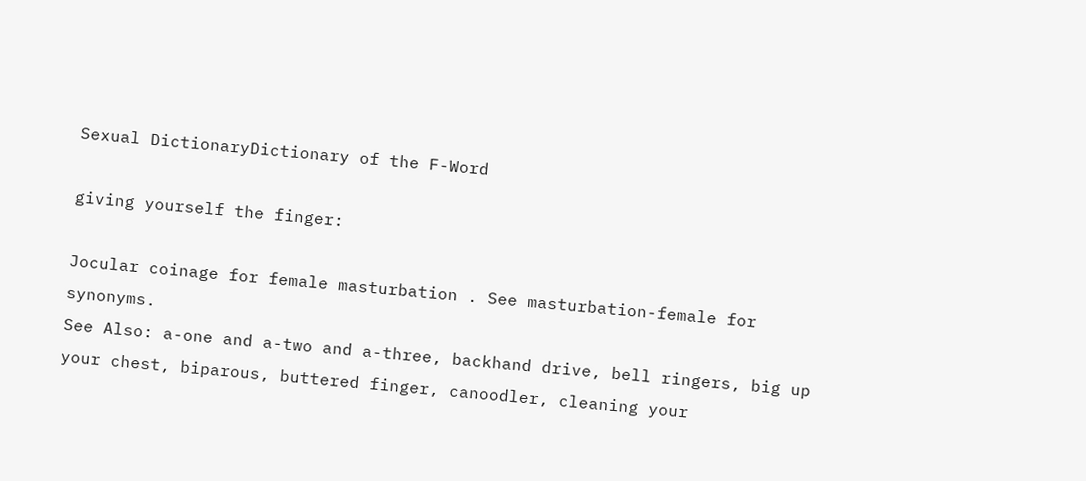Sexual DictionaryDictionary of the F-Word

giving yourself the finger:

Jocular coinage for female masturbation . See masturbation-female for synonyms.
See Also: a-one and a-two and a-three, backhand drive, bell ringers, big up your chest, biparous, buttered finger, canoodler, cleaning your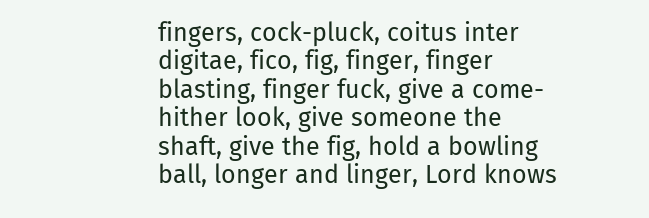fingers, cock-pluck, coitus inter digitae, fico, fig, finger, finger blasting, finger fuck, give a come-hither look, give someone the shaft, give the fig, hold a bowling ball, longer and linger, Lord knows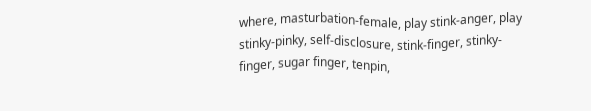where, masturbation-female, play stink-anger, play stinky-pinky, self-disclosure, stink-finger, stinky-finger, sugar finger, tenpin,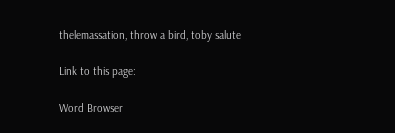thelemassation, throw a bird, toby salute

Link to this page:

Word Browser